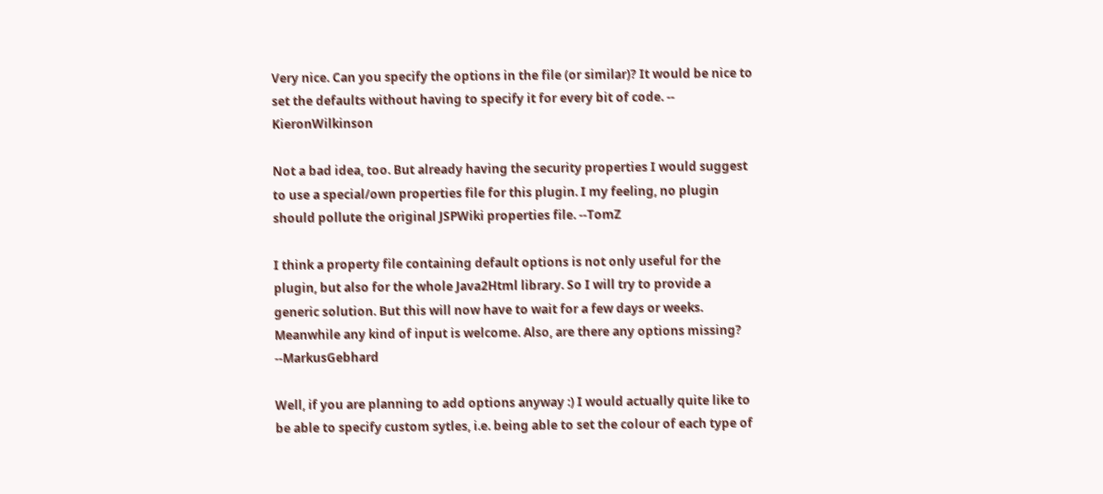Very nice. Can you specify the options in the file (or similar)? It would be nice to set the defaults without having to specify it for every bit of code. -- KieronWilkinson

Not a bad idea, too. But already having the security properties I would suggest to use a special/own properties file for this plugin. I my feeling, no plugin should pollute the original JSPWiki properties file. --TomZ

I think a property file containing default options is not only useful for the plugin, but also for the whole Java2Html library. So I will try to provide a generic solution. But this will now have to wait for a few days or weeks. Meanwhile any kind of input is welcome. Also, are there any options missing? --MarkusGebhard

Well, if you are planning to add options anyway :) I would actually quite like to be able to specify custom sytles, i.e. being able to set the colour of each type of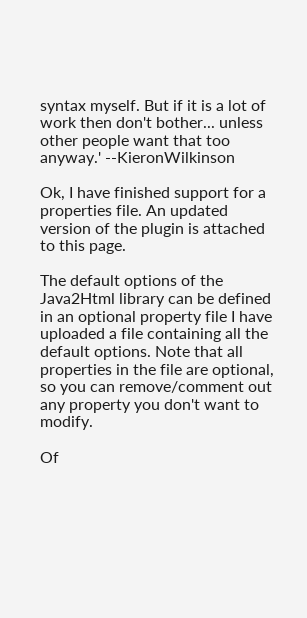syntax myself. But if it is a lot of work then don't bother... unless other people want that too anyway.' --KieronWilkinson

Ok, I have finished support for a properties file. An updated version of the plugin is attached to this page.

The default options of the Java2Html library can be defined in an optional property file I have uploaded a file containing all the default options. Note that all properties in the file are optional, so you can remove/comment out any property you don't want to modify.

Of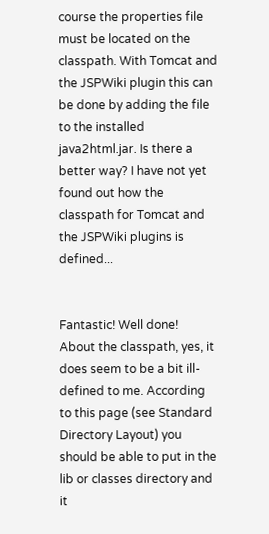course the properties file must be located on the classpath. With Tomcat and the JSPWiki plugin this can be done by adding the file to the installed java2html.jar. Is there a better way? I have not yet found out how the classpath for Tomcat and the JSPWiki plugins is defined...


Fantastic! Well done!
About the classpath, yes, it does seem to be a bit ill-defined to me. According to this page (see Standard Directory Layout) you should be able to put in the lib or classes directory and it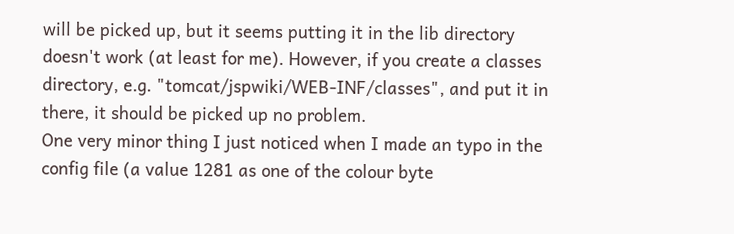will be picked up, but it seems putting it in the lib directory doesn't work (at least for me). However, if you create a classes directory, e.g. "tomcat/jspwiki/WEB-INF/classes", and put it in there, it should be picked up no problem.
One very minor thing I just noticed when I made an typo in the config file (a value 1281 as one of the colour byte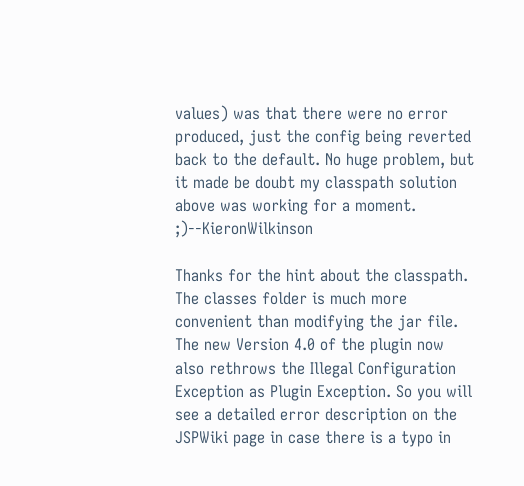values) was that there were no error produced, just the config being reverted back to the default. No huge problem, but it made be doubt my classpath solution above was working for a moment. ;)--KieronWilkinson

Thanks for the hint about the classpath. The classes folder is much more convenient than modifying the jar file. The new Version 4.0 of the plugin now also rethrows the Illegal Configuration Exception as Plugin Exception. So you will see a detailed error description on the JSPWiki page in case there is a typo in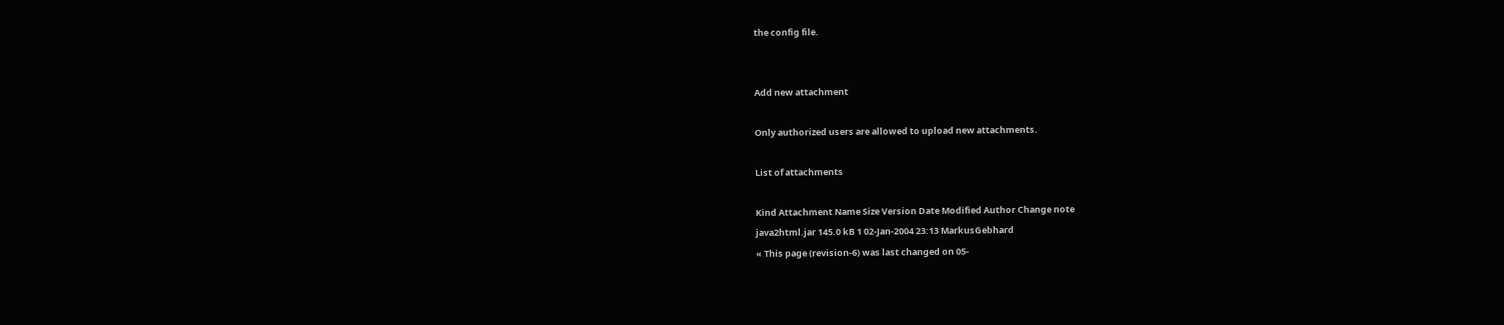the config file.


Add new attachment

Only authorized users are allowed to upload new attachments.

List of attachments

Kind Attachment Name Size Version Date Modified Author Change note
java2html.jar 145.0 kB 1 02-Jan-2004 23:13 MarkusGebhard
« This page (revision-6) was last changed on 05-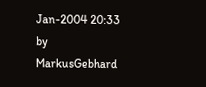Jan-2004 20:33 by MarkusGebhard